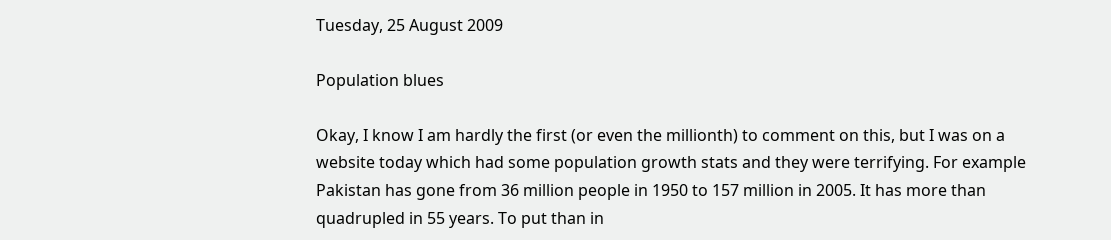Tuesday, 25 August 2009

Population blues

Okay, I know I am hardly the first (or even the millionth) to comment on this, but I was on a website today which had some population growth stats and they were terrifying. For example Pakistan has gone from 36 million people in 1950 to 157 million in 2005. It has more than quadrupled in 55 years. To put than in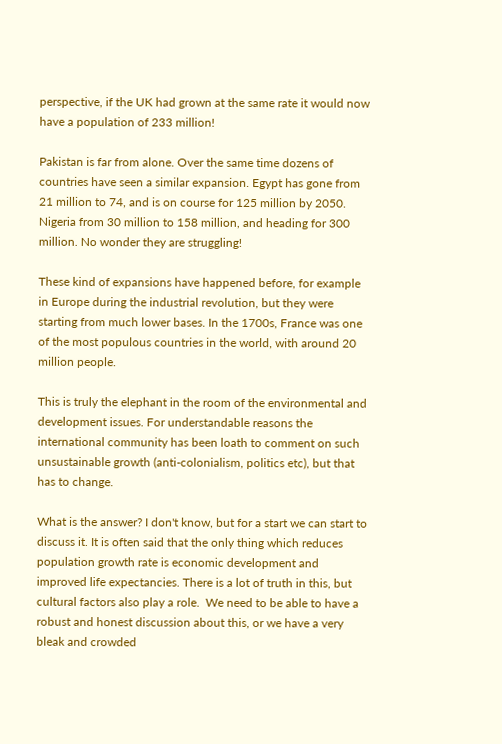perspective, if the UK had grown at the same rate it would now have a population of 233 million!

Pakistan is far from alone. Over the same time dozens of countries have seen a similar expansion. Egypt has gone from 21 million to 74, and is on course for 125 million by 2050. Nigeria from 30 million to 158 million, and heading for 300 million. No wonder they are struggling!

These kind of expansions have happened before, for example in Europe during the industrial revolution, but they were starting from much lower bases. In the 1700s, France was one of the most populous countries in the world, with around 20 million people.

This is truly the elephant in the room of the environmental and development issues. For understandable reasons the international community has been loath to comment on such unsustainable growth (anti-colonialism, politics etc), but that has to change.

What is the answer? I don't know, but for a start we can start to discuss it. It is often said that the only thing which reduces population growth rate is economic development and improved life expectancies. There is a lot of truth in this, but cultural factors also play a role.  We need to be able to have a robust and honest discussion about this, or we have a very bleak and crowded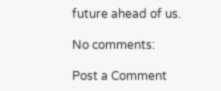future ahead of us.

No comments:

Post a Comment